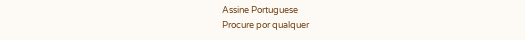Assine Portuguese
Procure por qualquer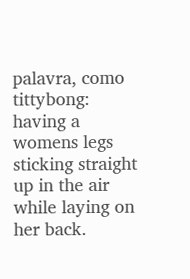palavra, como tittybong:
having a womens legs sticking straight up in the air while laying on her back.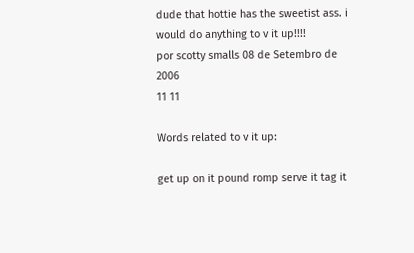dude that hottie has the sweetist ass. i would do anything to v it up!!!!
por scotty smalls 08 de Setembro de 2006
11 11

Words related to v it up:

get up on it pound romp serve it tag it